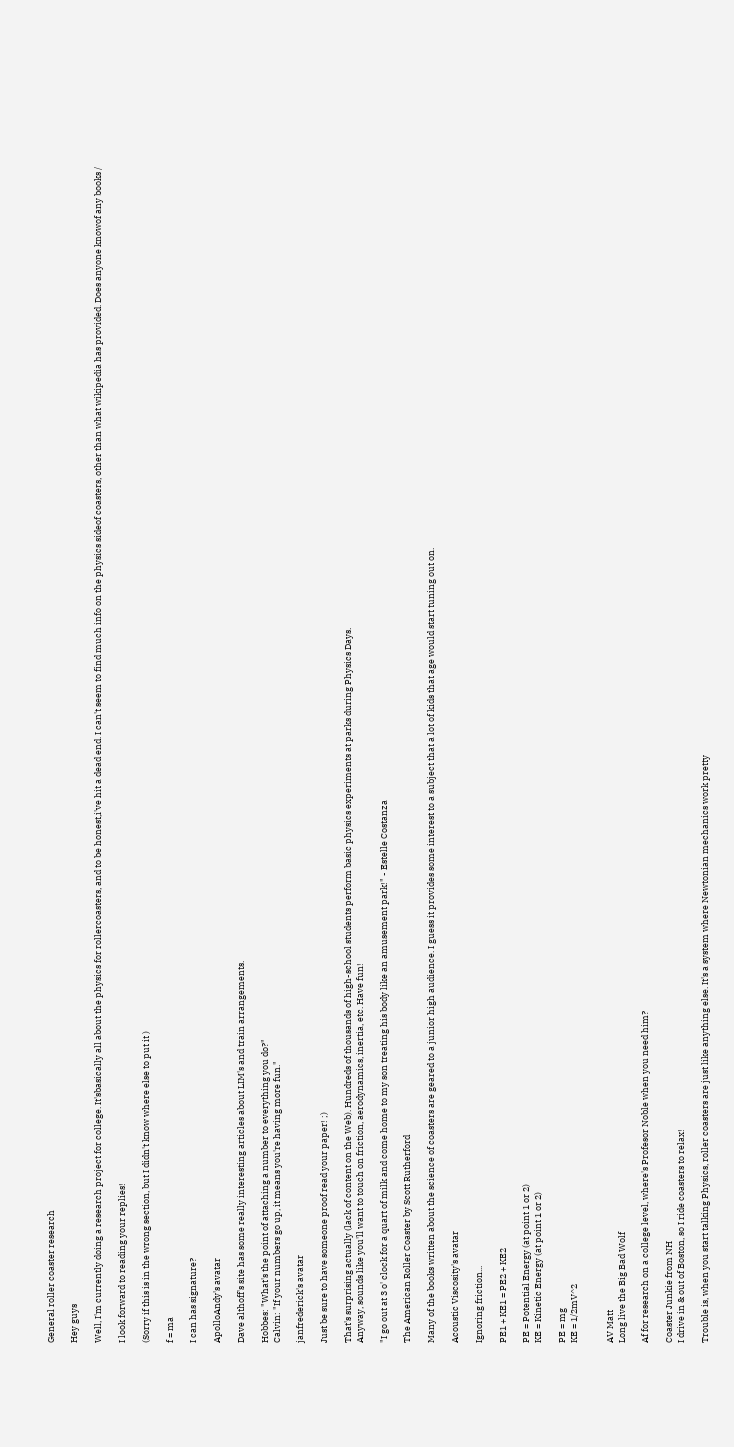General roller coaster research

Hey guys

Well, I'm currently doing a research project for college. It'sbasically all about the physics for rollercoasters, and to be honest,i've hit a dead end. I can't seem to find much info on the physics sideof coasters, other than what wikipedia has provided. Does anyone knowof any books /

I look forward to reading your replies!

(Sorry if this is in the wrong section, but I didn't know where else to put it )

f = ma

I can has signature?

ApolloAndy's avatar

Dave althoff's site has some really interesting articles about LIM's and train arrangements.

Hobbes: "What's the point of attaching a number to everything you do?"
Calvin: "If your numbers go up, it means you're having more fun."

janfrederick's avatar

Just be sure to have someone proof read your paper! ;)

That's surprising actually (lack of content on the Web). Hundreds of thousands of high-school students perform basic physics experiments at parks during Physics Days.
Anyway, sounds like you'll want to touch on friction, aerodynamics, inertia, etc. Have fun!

"I go out at 3 o' clock for a quart of milk and come home to my son treating his body like an amusement park!" - Estelle Costanza

The American Roller Coaster by Scott Rutherford

Many of the books written about the science of coasters are geared to a junior high audience. I guess it provides some interest to a subject that a lot of kids that age would start tuning out on.

Acoustic Viscosity's avatar

Ignoring friction...

PE1 + KE1 = PE2 + KE2

PE = Potential Energy (at point 1 or 2)
KE = Kinetic Energy (at point 1 or 2)

PE = mg
KE = 1/2mV^2


AV Matt
Long live the Big Bad Wolf

Af for research on a college level, where's Profesor Noble when you need him?

Coaster Junkie from NH
I drive in & out of Boston, so I ride coasters to relax!

Trouble is, when you start talking Physics, roller coasters are just like anything else. It's a system where Newtonian mechanics work pretty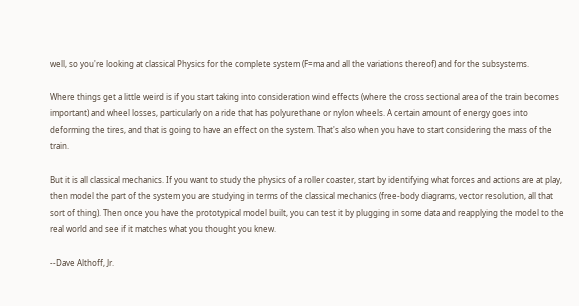well, so you're looking at classical Physics for the complete system (F=ma and all the variations thereof) and for the subsystems.

Where things get a little weird is if you start taking into consideration wind effects (where the cross sectional area of the train becomes important) and wheel losses, particularly on a ride that has polyurethane or nylon wheels. A certain amount of energy goes into deforming the tires, and that is going to have an effect on the system. That's also when you have to start considering the mass of the train.

But it is all classical mechanics. If you want to study the physics of a roller coaster, start by identifying what forces and actions are at play, then model the part of the system you are studying in terms of the classical mechanics (free-body diagrams, vector resolution, all that sort of thing). Then once you have the prototypical model built, you can test it by plugging in some data and reapplying the model to the real world and see if it matches what you thought you knew.

--Dave Althoff, Jr.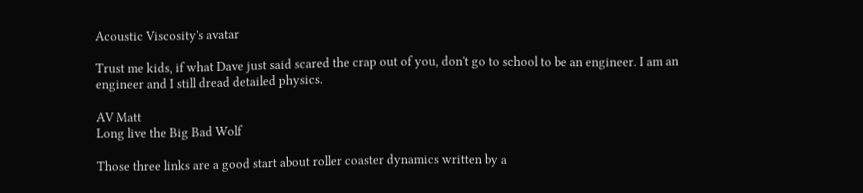Acoustic Viscosity's avatar

Trust me kids, if what Dave just said scared the crap out of you, don't go to school to be an engineer. I am an engineer and I still dread detailed physics.

AV Matt
Long live the Big Bad Wolf

Those three links are a good start about roller coaster dynamics written by a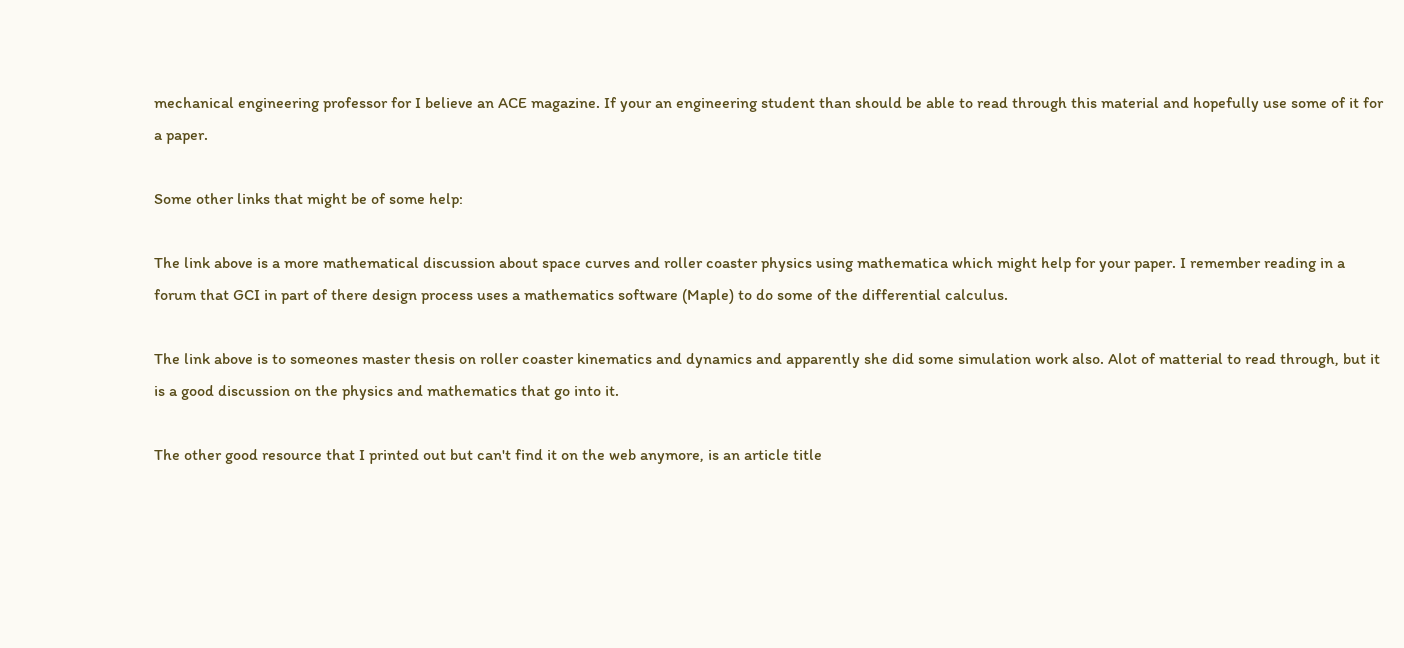mechanical engineering professor for I believe an ACE magazine. If your an engineering student than should be able to read through this material and hopefully use some of it for a paper.

Some other links that might be of some help:

The link above is a more mathematical discussion about space curves and roller coaster physics using mathematica which might help for your paper. I remember reading in a forum that GCI in part of there design process uses a mathematics software (Maple) to do some of the differential calculus.

The link above is to someones master thesis on roller coaster kinematics and dynamics and apparently she did some simulation work also. Alot of matterial to read through, but it is a good discussion on the physics and mathematics that go into it.

The other good resource that I printed out but can't find it on the web anymore, is an article title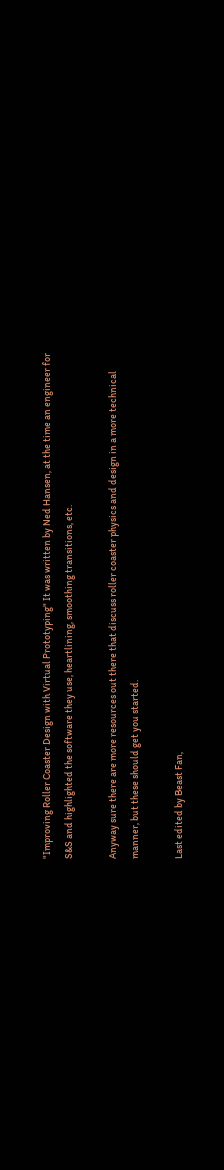"Improving Roller Coaster Design with Virtual Prototyping" It was written by Ned Hansen, at the time an engineer for S&S and highlighted the software they use, heartlining, smoothing transitions, etc.

Anyway sure there are more resources out there that discuss roller coaster physics and design in a more technical manner, but these should get you started.

Last edited by Beast Fan,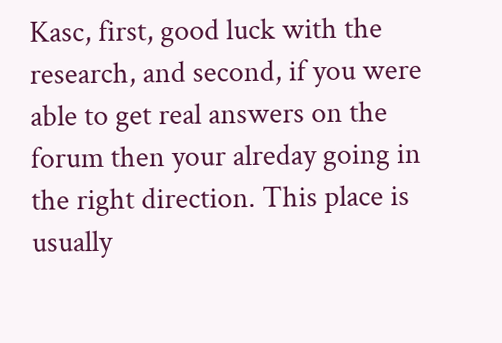Kasc, first, good luck with the research, and second, if you were able to get real answers on the forum then your alreday going in the right direction. This place is usually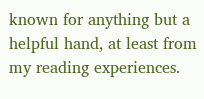known for anything but a helpful hand, at least from my reading experiences.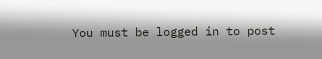You must be logged in to post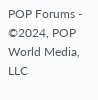POP Forums - ©2024, POP World Media, LLC